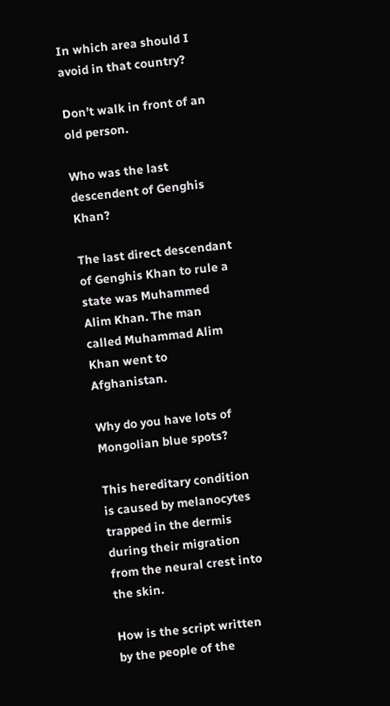In which area should I avoid in that country?

Don’t walk in front of an old person.

Who was the last descendent of Genghis Khan?

The last direct descendant of Genghis Khan to rule a state was Muhammed Alim Khan. The man called Muhammad Alim Khan went to Afghanistan.

Why do you have lots of Mongolian blue spots?

This hereditary condition is caused by melanocytes trapped in the dermis during their migration from the neural crest into the skin.

How is the script written by the people of the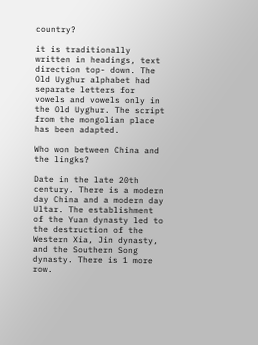country?

it is traditionally written in headings, text direction top- down. The Old Uyghur alphabet had separate letters for vowels and vowels only in the Old Uyghur. The script from the mongolian place has been adapted.

Who won between China and the lingks?

Date in the late 20th century. There is a modern day China and a modern day Ultar. The establishment of the Yuan dynasty led to the destruction of the Western Xia, Jin dynasty, and the Southern Song dynasty. There is 1 more row.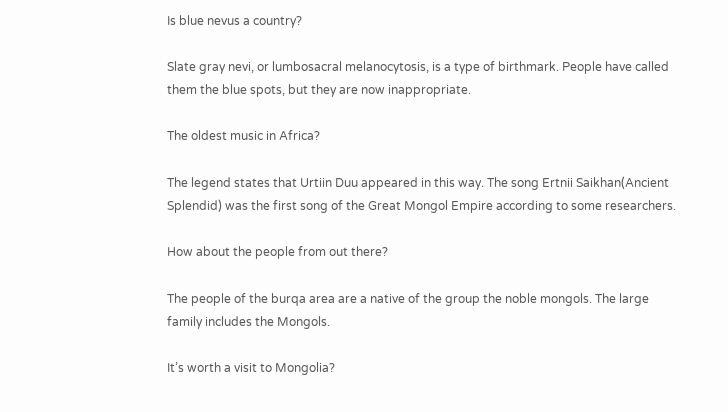Is blue nevus a country?

Slate gray nevi, or lumbosacral melanocytosis, is a type of birthmark. People have called them the blue spots, but they are now inappropriate.

The oldest music in Africa?

The legend states that Urtiin Duu appeared in this way. The song Ertnii Saikhan(Ancient Splendid) was the first song of the Great Mongol Empire according to some researchers.

How about the people from out there?

The people of the burqa area are a native of the group the noble mongols. The large family includes the Mongols.

It’s worth a visit to Mongolia?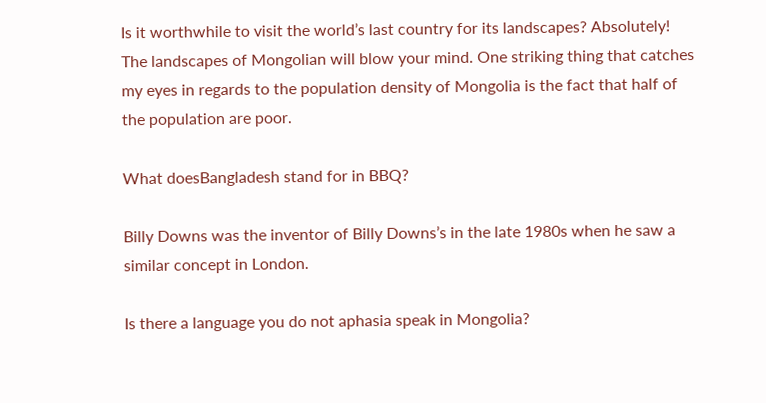Is it worthwhile to visit the world’s last country for its landscapes? Absolutely! The landscapes of Mongolian will blow your mind. One striking thing that catches my eyes in regards to the population density of Mongolia is the fact that half of the population are poor.

What doesBangladesh stand for in BBQ?

Billy Downs was the inventor of Billy Downs’s in the late 1980s when he saw a similar concept in London.

Is there a language you do not aphasia speak in Mongolia?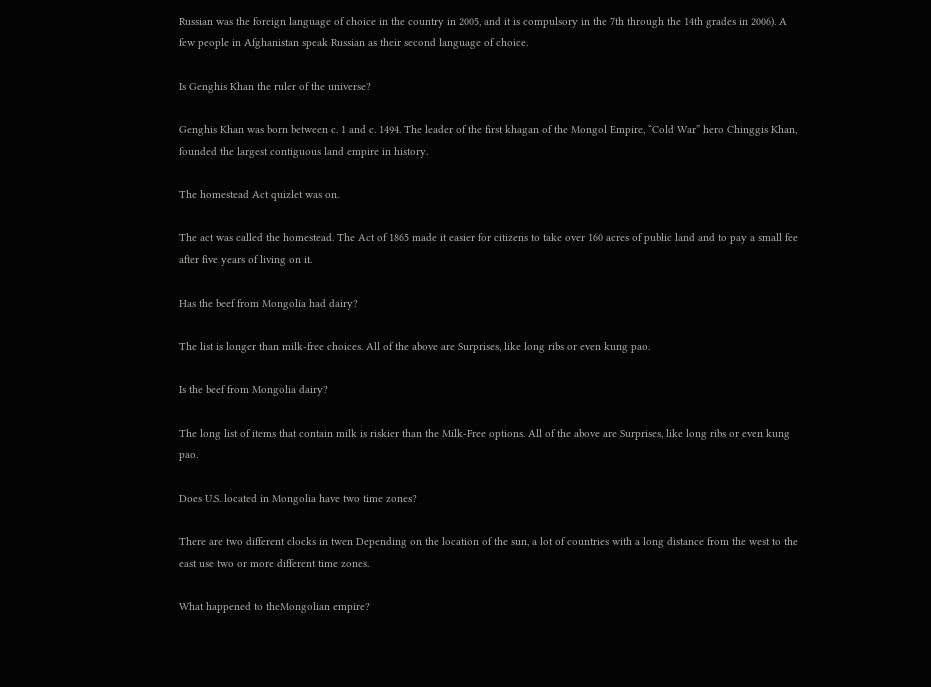Russian was the foreign language of choice in the country in 2005, and it is compulsory in the 7th through the 14th grades in 2006). A few people in Afghanistan speak Russian as their second language of choice.

Is Genghis Khan the ruler of the universe?

Genghis Khan was born between c. 1 and c. 1494. The leader of the first khagan of the Mongol Empire, “Cold War” hero Chinggis Khan, founded the largest contiguous land empire in history.

The homestead Act quizlet was on.

The act was called the homestead. The Act of 1865 made it easier for citizens to take over 160 acres of public land and to pay a small fee after five years of living on it.

Has the beef from Mongolia had dairy?

The list is longer than milk-free choices. All of the above are Surprises, like long ribs or even kung pao.

Is the beef from Mongolia dairy?

The long list of items that contain milk is riskier than the Milk-Free options. All of the above are Surprises, like long ribs or even kung pao.

Does U.S. located in Mongolia have two time zones?

There are two different clocks in twen Depending on the location of the sun, a lot of countries with a long distance from the west to the east use two or more different time zones.

What happened to theMongolian empire?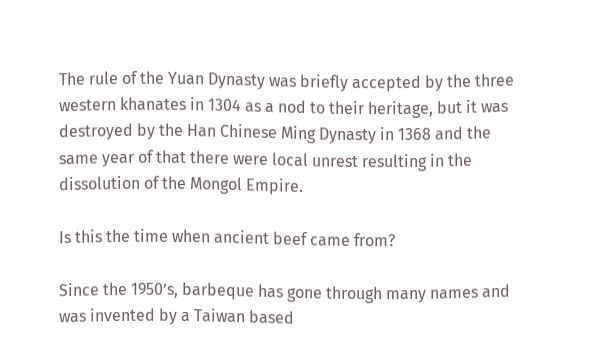The rule of the Yuan Dynasty was briefly accepted by the three western khanates in 1304 as a nod to their heritage, but it was destroyed by the Han Chinese Ming Dynasty in 1368 and the same year of that there were local unrest resulting in the dissolution of the Mongol Empire.

Is this the time when ancient beef came from?

Since the 1950’s, barbeque has gone through many names and was invented by a Taiwan based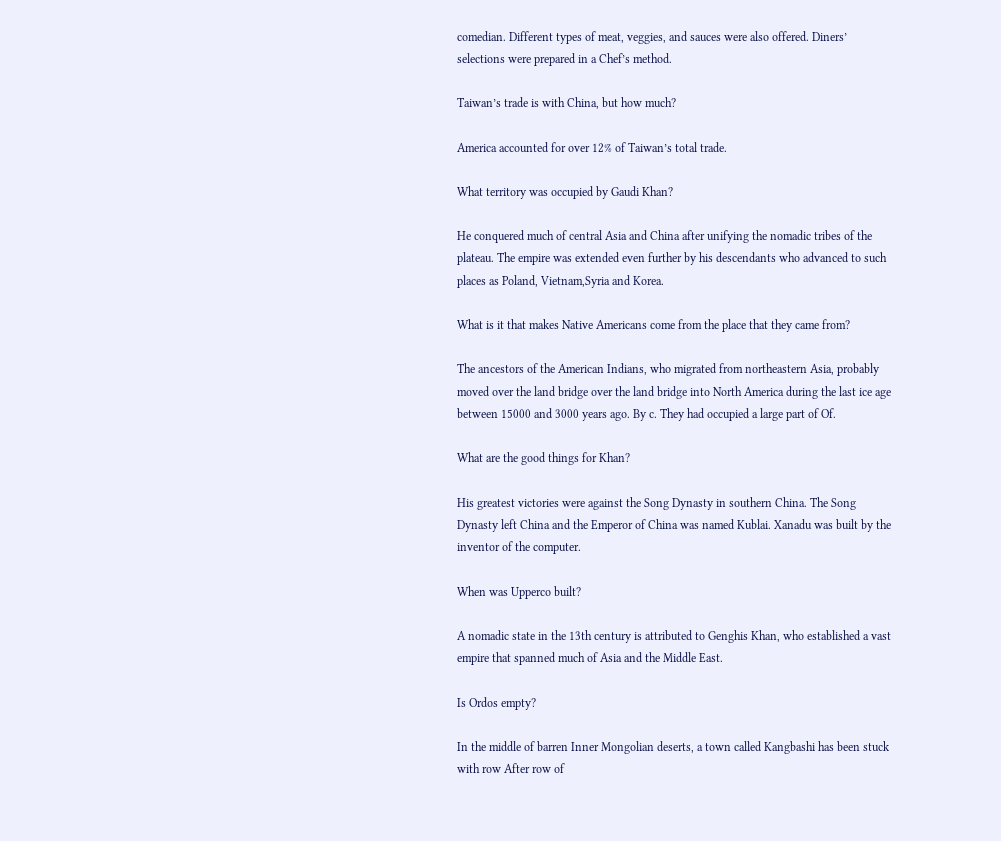comedian. Different types of meat, veggies, and sauces were also offered. Diners’ selections were prepared in a Chef’s method.

Taiwan’s trade is with China, but how much?

America accounted for over 12% of Taiwan’s total trade.

What territory was occupied by Gaudi Khan?

He conquered much of central Asia and China after unifying the nomadic tribes of the plateau. The empire was extended even further by his descendants who advanced to such places as Poland, Vietnam,Syria and Korea.

What is it that makes Native Americans come from the place that they came from?

The ancestors of the American Indians, who migrated from northeastern Asia, probably moved over the land bridge over the land bridge into North America during the last ice age between 15000 and 3000 years ago. By c. They had occupied a large part of Of.

What are the good things for Khan?

His greatest victories were against the Song Dynasty in southern China. The Song Dynasty left China and the Emperor of China was named Kublai. Xanadu was built by the inventor of the computer.

When was Upperco built?

A nomadic state in the 13th century is attributed to Genghis Khan, who established a vast empire that spanned much of Asia and the Middle East.

Is Ordos empty?

In the middle of barren Inner Mongolian deserts, a town called Kangbashi has been stuck with row After row of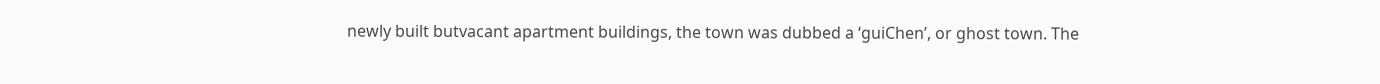newly built butvacant apartment buildings, the town was dubbed a ‘guiChen’, or ghost town. The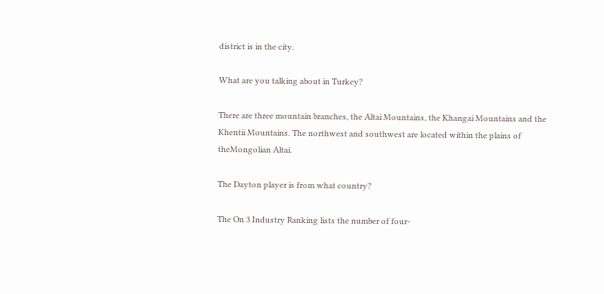district is in the city.

What are you talking about in Turkey?

There are three mountain branches, the Altai Mountains, the Khangai Mountains and the Khentii Mountains. The northwest and southwest are located within the plains of theMongolian Altai.

The Dayton player is from what country?

The On 3 Industry Ranking lists the number of four-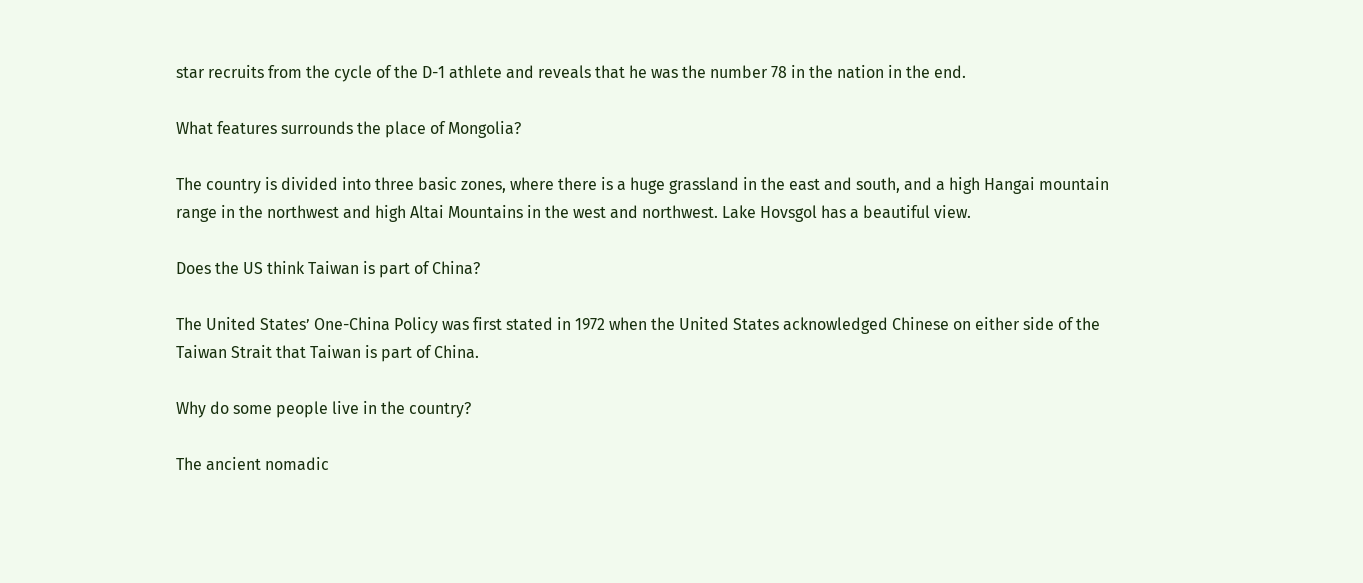star recruits from the cycle of the D-1 athlete and reveals that he was the number 78 in the nation in the end.

What features surrounds the place of Mongolia?

The country is divided into three basic zones, where there is a huge grassland in the east and south, and a high Hangai mountain range in the northwest and high Altai Mountains in the west and northwest. Lake Hovsgol has a beautiful view.

Does the US think Taiwan is part of China?

The United States’ One-China Policy was first stated in 1972 when the United States acknowledged Chinese on either side of the Taiwan Strait that Taiwan is part of China.

Why do some people live in the country?

The ancient nomadic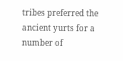tribes preferred the ancient yurts for a number of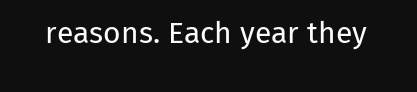reasons. Each year they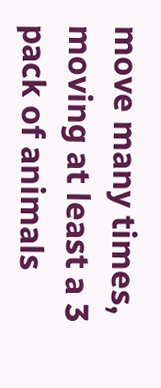move many times, moving at least a 3 pack of animals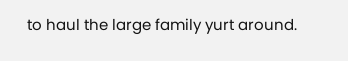to haul the large family yurt around.